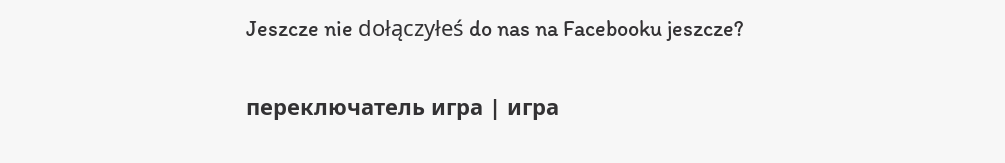Jeszcze nie dołączyłeś do nas na Facebooku jeszcze?


переключатель игра | игра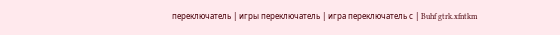переключатель | игры переключатель | игра переключатель с | Buhf gtrk.xfntkm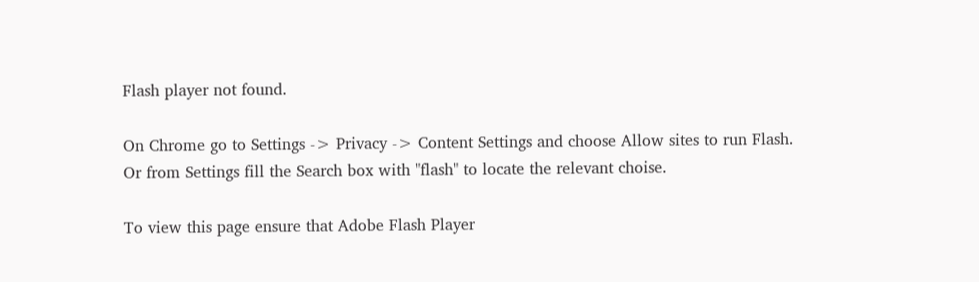Flash player not found.

On Chrome go to Settings -> Privacy -> Content Settings and choose Allow sites to run Flash.
Or from Settings fill the Search box with "flash" to locate the relevant choise.

To view this page ensure that Adobe Flash Player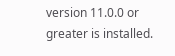version 11.0.0 or greater is installed.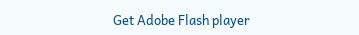Get Adobe Flash player